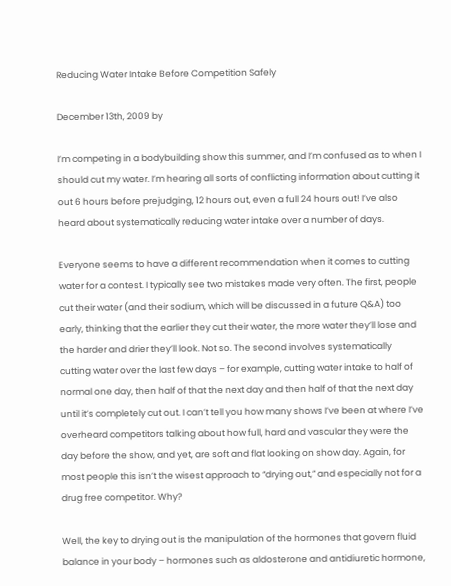Reducing Water Intake Before Competition Safely

December 13th, 2009 by

I’m competing in a bodybuilding show this summer, and I’m confused as to when I should cut my water. I’m hearing all sorts of conflicting information about cutting it out 6 hours before prejudging, 12 hours out, even a full 24 hours out! I’ve also heard about systematically reducing water intake over a number of days.

Everyone seems to have a different recommendation when it comes to cutting water for a contest. I typically see two mistakes made very often. The first, people cut their water (and their sodium, which will be discussed in a future Q&A) too early, thinking that the earlier they cut their water, the more water they’ll lose and the harder and drier they’ll look. Not so. The second involves systematically cutting water over the last few days – for example, cutting water intake to half of normal one day, then half of that the next day and then half of that the next day until it’s completely cut out. I can’t tell you how many shows I’ve been at where I’ve overheard competitors talking about how full, hard and vascular they were the day before the show, and yet, are soft and flat looking on show day. Again, for most people this isn’t the wisest approach to “drying out,” and especially not for a drug free competitor. Why?

Well, the key to drying out is the manipulation of the hormones that govern fluid balance in your body – hormones such as aldosterone and antidiuretic hormone,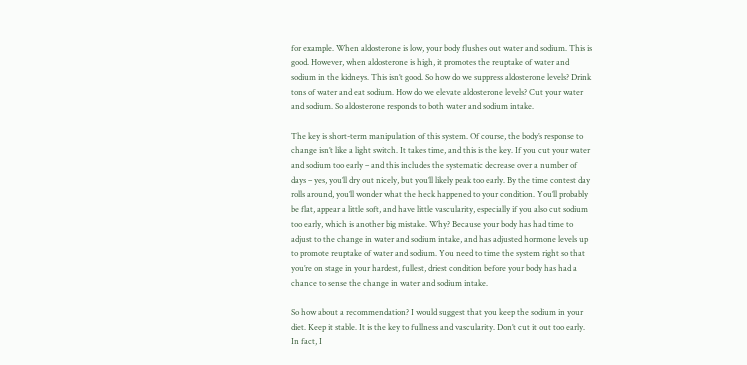for example. When aldosterone is low, your body flushes out water and sodium. This is good. However, when aldosterone is high, it promotes the reuptake of water and sodium in the kidneys. This isn’t good. So how do we suppress aldosterone levels? Drink tons of water and eat sodium. How do we elevate aldosterone levels? Cut your water and sodium. So aldosterone responds to both water and sodium intake.

The key is short-term manipulation of this system. Of course, the body’s response to change isn’t like a light switch. It takes time, and this is the key. If you cut your water and sodium too early – and this includes the systematic decrease over a number of days – yes, you’ll dry out nicely, but you’ll likely peak too early. By the time contest day rolls around, you’ll wonder what the heck happened to your condition. You’ll probably be flat, appear a little soft, and have little vascularity, especially if you also cut sodium too early, which is another big mistake. Why? Because your body has had time to adjust to the change in water and sodium intake, and has adjusted hormone levels up to promote reuptake of water and sodium. You need to time the system right so that you’re on stage in your hardest, fullest, driest condition before your body has had a chance to sense the change in water and sodium intake.

So how about a recommendation? I would suggest that you keep the sodium in your diet. Keep it stable. It is the key to fullness and vascularity. Don’t cut it out too early. In fact, I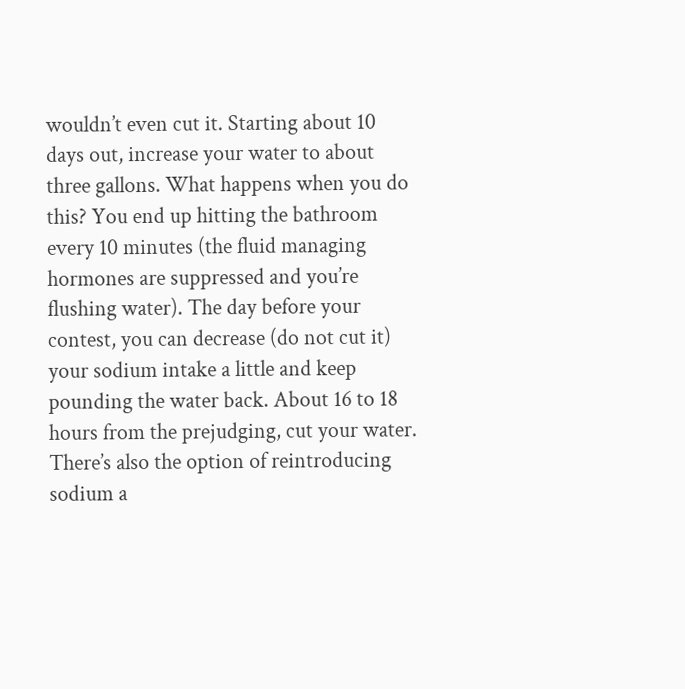wouldn’t even cut it. Starting about 10 days out, increase your water to about three gallons. What happens when you do this? You end up hitting the bathroom every 10 minutes (the fluid managing hormones are suppressed and you’re flushing water). The day before your contest, you can decrease (do not cut it) your sodium intake a little and keep pounding the water back. About 16 to 18 hours from the prejudging, cut your water. There’s also the option of reintroducing sodium a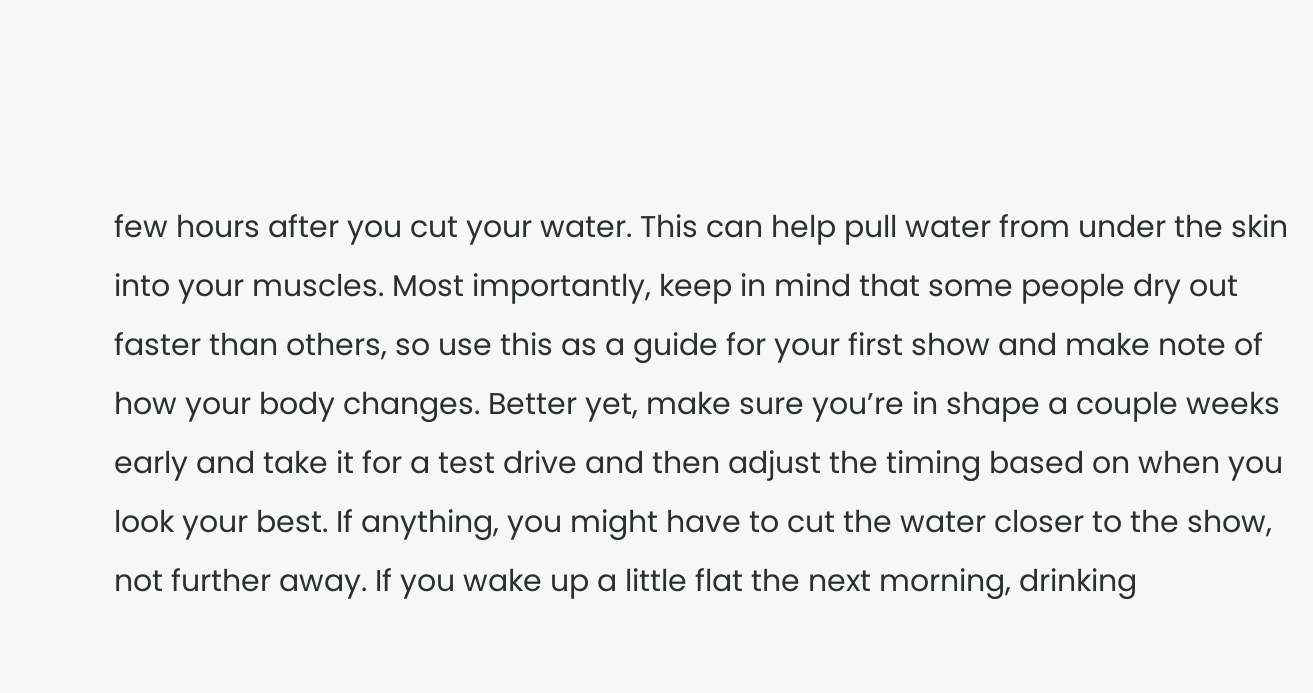few hours after you cut your water. This can help pull water from under the skin into your muscles. Most importantly, keep in mind that some people dry out faster than others, so use this as a guide for your first show and make note of how your body changes. Better yet, make sure you’re in shape a couple weeks early and take it for a test drive and then adjust the timing based on when you look your best. If anything, you might have to cut the water closer to the show, not further away. If you wake up a little flat the next morning, drinking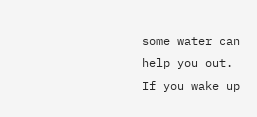some water can help you out. If you wake up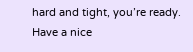hard and tight, you’re ready. Have a nice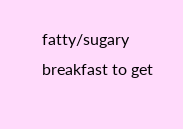fatty/sugary breakfast to get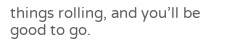things rolling, and you’ll be good to go.